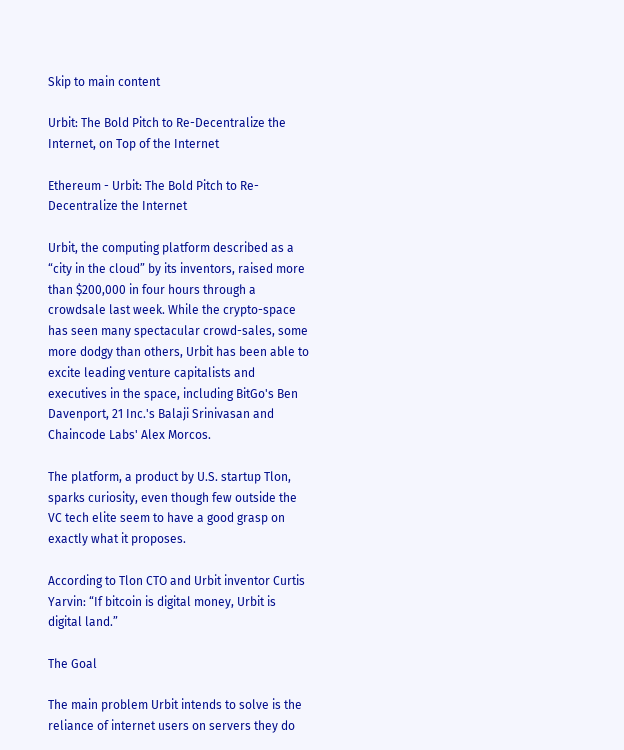Skip to main content

Urbit: The Bold Pitch to Re-Decentralize the Internet, on Top of the Internet

Ethereum - Urbit: The Bold Pitch to Re-Decentralize the Internet

Urbit, the computing platform described as a “city in the cloud” by its inventors, raised more than $200,000 in four hours through a crowdsale last week. While the crypto-space has seen many spectacular crowd-sales, some more dodgy than others, Urbit has been able to excite leading venture capitalists and executives in the space, including BitGo's Ben Davenport, 21 Inc.'s Balaji Srinivasan and Chaincode Labs' Alex Morcos.

The platform, a product by U.S. startup Tlon, sparks curiosity, even though few outside the VC tech elite seem to have a good grasp on exactly what it proposes.

According to Tlon CTO and Urbit inventor Curtis Yarvin: “If bitcoin is digital money, Urbit is digital land.”

The Goal

The main problem Urbit intends to solve is the reliance of internet users on servers they do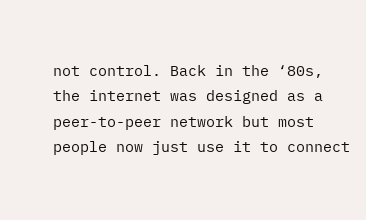not control. Back in the ‘80s, the internet was designed as a peer-to-peer network but most people now just use it to connect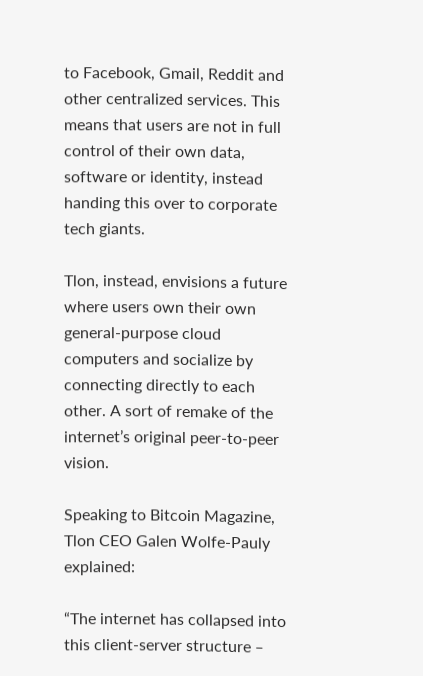to Facebook, Gmail, Reddit and other centralized services. This means that users are not in full control of their own data, software or identity, instead handing this over to corporate tech giants.

Tlon, instead, envisions a future where users own their own general-purpose cloud computers and socialize by connecting directly to each other. A sort of remake of the internet’s original peer-to-peer vision.

Speaking to Bitcoin Magazine, Tlon CEO Galen Wolfe-Pauly explained:

“The internet has collapsed into this client-server structure ‒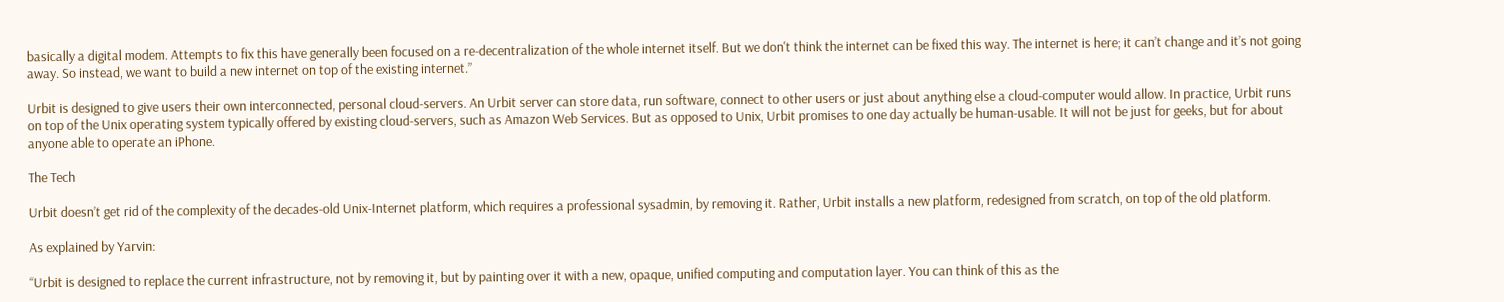basically a digital modem. Attempts to fix this have generally been focused on a re-decentralization of the whole internet itself. But we don't think the internet can be fixed this way. The internet is here; it can’t change and it’s not going away. So instead, we want to build a new internet on top of the existing internet.”

Urbit is designed to give users their own interconnected, personal cloud-servers. An Urbit server can store data, run software, connect to other users or just about anything else a cloud-computer would allow. In practice, Urbit runs on top of the Unix operating system typically offered by existing cloud-servers, such as Amazon Web Services. But as opposed to Unix, Urbit promises to one day actually be human-usable. It will not be just for geeks, but for about anyone able to operate an iPhone.

The Tech

Urbit doesn’t get rid of the complexity of the decades-old Unix-Internet platform, which requires a professional sysadmin, by removing it. Rather, Urbit installs a new platform, redesigned from scratch, on top of the old platform.

As explained by Yarvin:

“Urbit is designed to replace the current infrastructure, not by removing it, but by painting over it with a new, opaque, unified computing and computation layer. You can think of this as the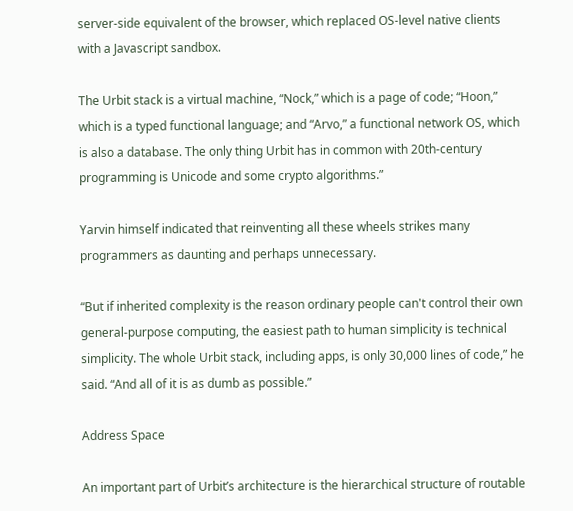server-side equivalent of the browser, which replaced OS-level native clients with a Javascript sandbox.

The Urbit stack is a virtual machine, “Nock,” which is a page of code; “Hoon,” which is a typed functional language; and “Arvo,” a functional network OS, which is also a database. The only thing Urbit has in common with 20th-century programming is Unicode and some crypto algorithms.”

Yarvin himself indicated that reinventing all these wheels strikes many programmers as daunting and perhaps unnecessary.

“But if inherited complexity is the reason ordinary people can't control their own general-purpose computing, the easiest path to human simplicity is technical simplicity. The whole Urbit stack, including apps, is only 30,000 lines of code,” he said. “And all of it is as dumb as possible.”

Address Space

An important part of Urbit’s architecture is the hierarchical structure of routable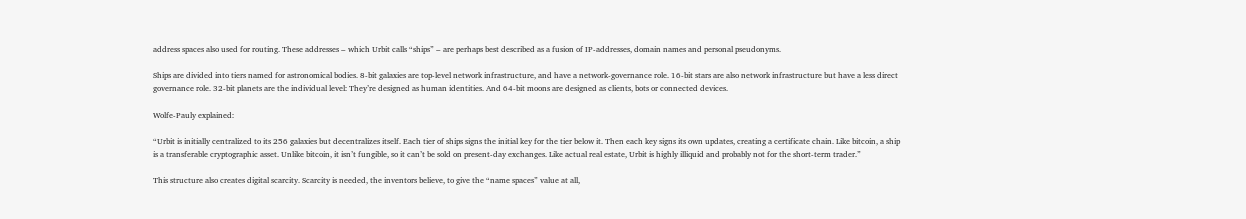address spaces also used for routing. These addresses ‒ which Urbit calls “ships” ‒ are perhaps best described as a fusion of IP-addresses, domain names and personal pseudonyms.

Ships are divided into tiers named for astronomical bodies. 8-bit galaxies are top-level network infrastructure, and have a network-governance role. 16-bit stars are also network infrastructure but have a less direct governance role. 32-bit planets are the individual level: They’re designed as human identities. And 64-bit moons are designed as clients, bots or connected devices.

Wolfe-Pauly explained:

“Urbit is initially centralized to its 256 galaxies but decentralizes itself. Each tier of ships signs the initial key for the tier below it. Then each key signs its own updates, creating a certificate chain. Like bitcoin, a ship is a transferable cryptographic asset. Unlike bitcoin, it isn’t fungible, so it can’t be sold on present-day exchanges. Like actual real estate, Urbit is highly illiquid and probably not for the short-term trader.”

This structure also creates digital scarcity. Scarcity is needed, the inventors believe, to give the “name spaces” value at all,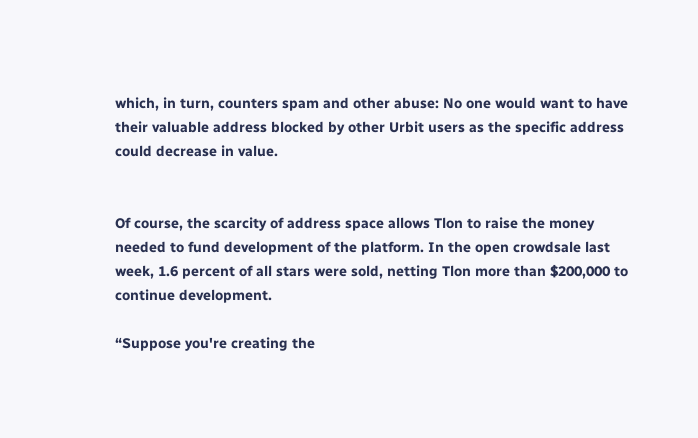which, in turn, counters spam and other abuse: No one would want to have their valuable address blocked by other Urbit users as the specific address could decrease in value.


Of course, the scarcity of address space allows Tlon to raise the money needed to fund development of the platform. In the open crowdsale last week, 1.6 percent of all stars were sold, netting Tlon more than $200,000 to continue development.

“Suppose you're creating the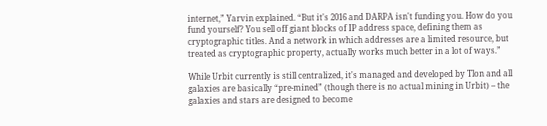internet,” Yarvin explained. “But it's 2016 and DARPA isn't funding you. How do you fund yourself? You sell off giant blocks of IP address space, defining them as cryptographic titles. And a network in which addresses are a limited resource, but treated as cryptographic property, actually works much better in a lot of ways.”

While Urbit currently is still centralized, it's managed and developed by Tlon and all galaxies are basically “pre-mined” (though there is no actual mining in Urbit) – the galaxies and stars are designed to become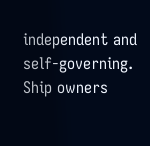independent and self-governing. Ship owners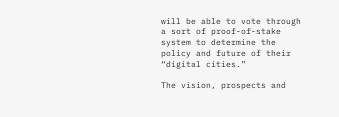will be able to vote through a sort of proof-of-stake system to determine the policy and future of their “digital cities.”

The vision, prospects and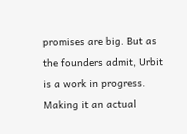promises are big. But as the founders admit, Urbit is a work in progress. Making it an actual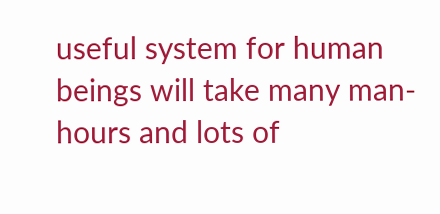useful system for human beings will take many man-hours and lots of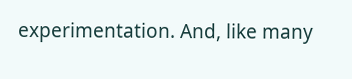experimentation. And, like many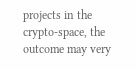projects in the crypto-space, the outcome may very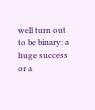well turn out to be binary: a huge success or a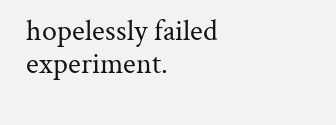hopelessly failed experiment.